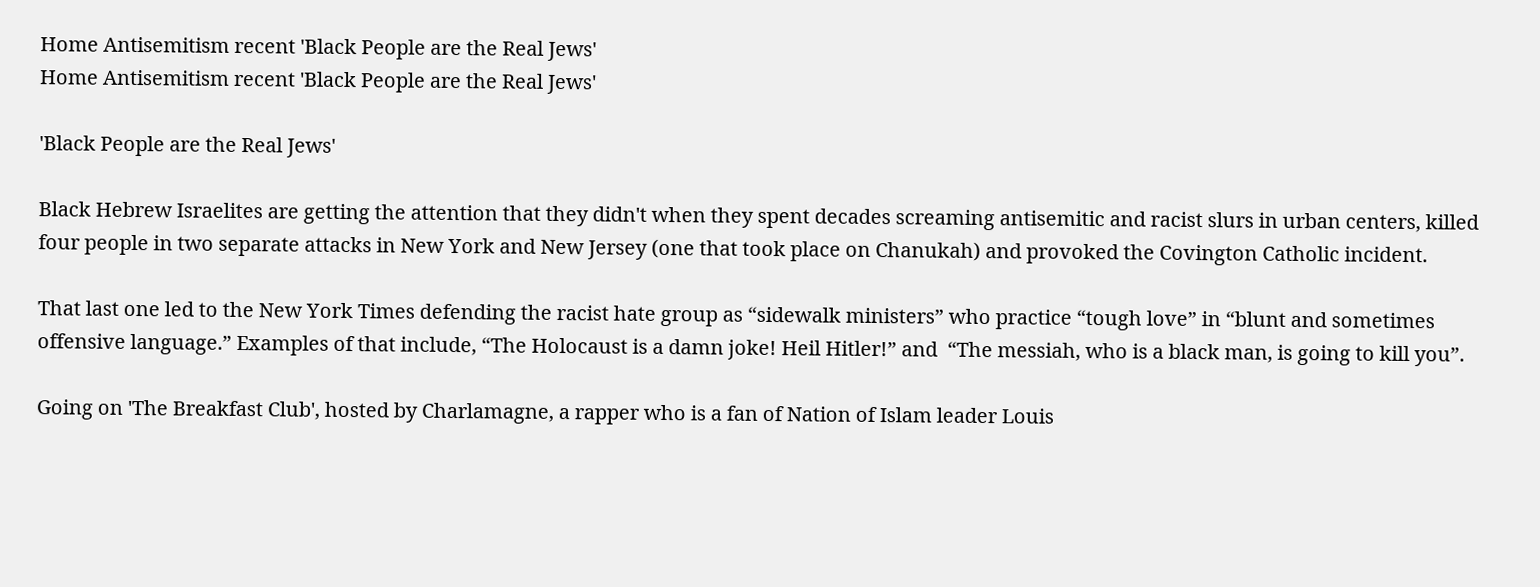Home Antisemitism recent 'Black People are the Real Jews'
Home Antisemitism recent 'Black People are the Real Jews'

'Black People are the Real Jews'

Black Hebrew Israelites are getting the attention that they didn't when they spent decades screaming antisemitic and racist slurs in urban centers, killed four people in two separate attacks in New York and New Jersey (one that took place on Chanukah) and provoked the Covington Catholic incident.

That last one led to the New York Times defending the racist hate group as “sidewalk ministers” who practice “tough love” in “blunt and sometimes offensive language.” Examples of that include, “The Holocaust is a damn joke! Heil Hitler!” and  “The messiah, who is a black man, is going to kill you”.

Going on 'The Breakfast Club', hosted by Charlamagne, a rapper who is a fan of Nation of Islam leader Louis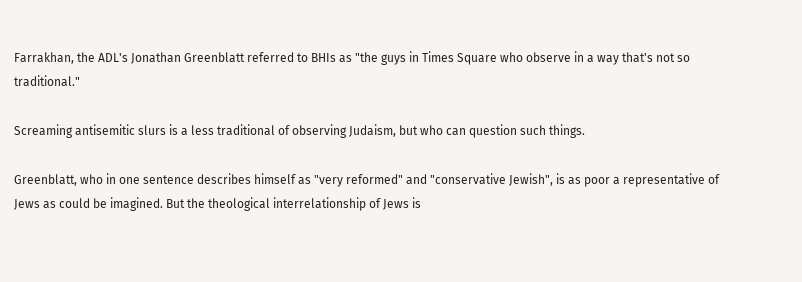Farrakhan, the ADL's Jonathan Greenblatt referred to BHIs as "the guys in Times Square who observe in a way that's not so traditional."

Screaming antisemitic slurs is a less traditional of observing Judaism, but who can question such things.

Greenblatt, who in one sentence describes himself as "very reformed" and "conservative Jewish", is as poor a representative of Jews as could be imagined. But the theological interrelationship of Jews is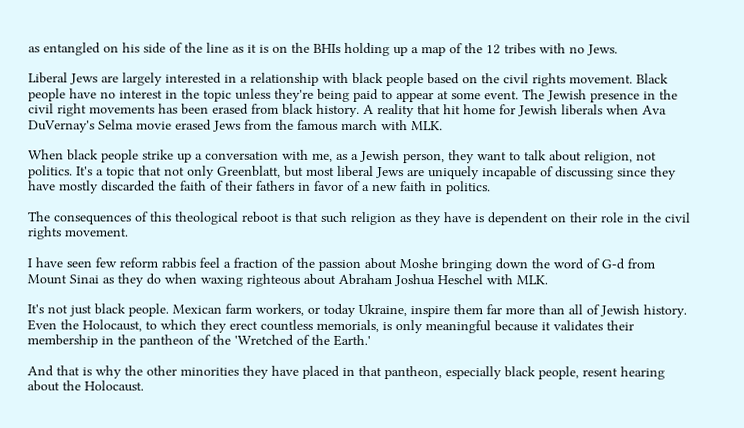as entangled on his side of the line as it is on the BHIs holding up a map of the 12 tribes with no Jews.

Liberal Jews are largely interested in a relationship with black people based on the civil rights movement. Black people have no interest in the topic unless they're being paid to appear at some event. The Jewish presence in the civil right movements has been erased from black history. A reality that hit home for Jewish liberals when Ava DuVernay's Selma movie erased Jews from the famous march with MLK.

When black people strike up a conversation with me, as a Jewish person, they want to talk about religion, not politics. It's a topic that not only Greenblatt, but most liberal Jews are uniquely incapable of discussing since they have mostly discarded the faith of their fathers in favor of a new faith in politics.

The consequences of this theological reboot is that such religion as they have is dependent on their role in the civil rights movement.

I have seen few reform rabbis feel a fraction of the passion about Moshe bringing down the word of G-d from Mount Sinai as they do when waxing righteous about Abraham Joshua Heschel with MLK.

It's not just black people. Mexican farm workers, or today Ukraine, inspire them far more than all of Jewish history. Even the Holocaust, to which they erect countless memorials, is only meaningful because it validates their membership in the pantheon of the 'Wretched of the Earth.'

And that is why the other minorities they have placed in that pantheon, especially black people, resent hearing about the Holocaust.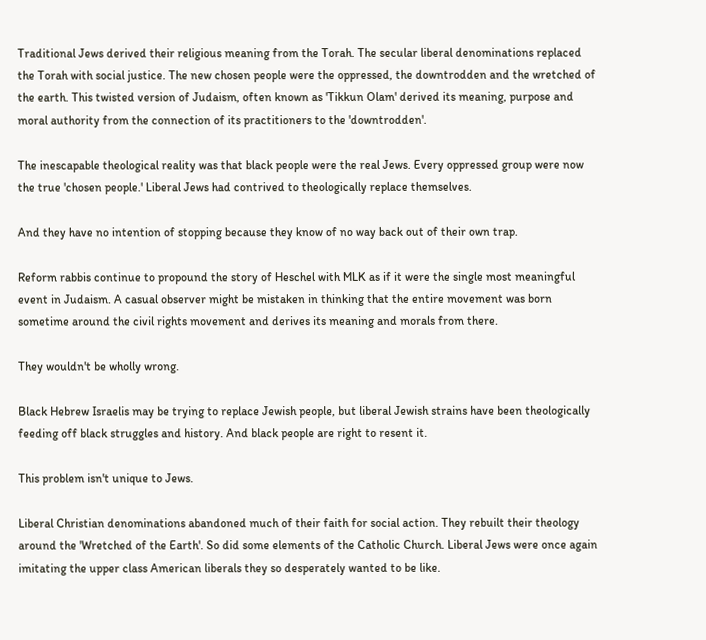Traditional Jews derived their religious meaning from the Torah. The secular liberal denominations replaced the Torah with social justice. The new chosen people were the oppressed, the downtrodden and the wretched of the earth. This twisted version of Judaism, often known as 'Tikkun Olam' derived its meaning, purpose and moral authority from the connection of its practitioners to the 'downtrodden'.

The inescapable theological reality was that black people were the real Jews. Every oppressed group were now the true 'chosen people.' Liberal Jews had contrived to theologically replace themselves.

And they have no intention of stopping because they know of no way back out of their own trap.

Reform rabbis continue to propound the story of Heschel with MLK as if it were the single most meaningful event in Judaism. A casual observer might be mistaken in thinking that the entire movement was born sometime around the civil rights movement and derives its meaning and morals from there.

They wouldn't be wholly wrong.

Black Hebrew Israelis may be trying to replace Jewish people, but liberal Jewish strains have been theologically feeding off black struggles and history. And black people are right to resent it.

This problem isn't unique to Jews.

Liberal Christian denominations abandoned much of their faith for social action. They rebuilt their theology around the 'Wretched of the Earth'. So did some elements of the Catholic Church. Liberal Jews were once again imitating the upper class American liberals they so desperately wanted to be like.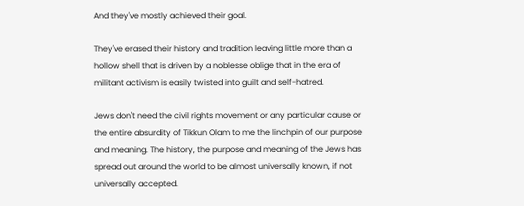And they've mostly achieved their goal.

They've erased their history and tradition leaving little more than a hollow shell that is driven by a noblesse oblige that in the era of militant activism is easily twisted into guilt and self-hatred.

Jews don't need the civil rights movement or any particular cause or the entire absurdity of Tikkun Olam to me the linchpin of our purpose and meaning. The history, the purpose and meaning of the Jews has spread out around the world to be almost universally known, if not universally accepted.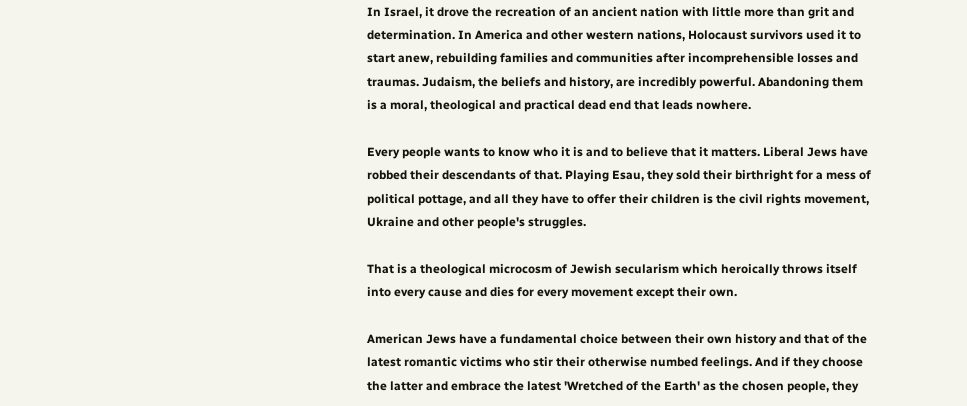In Israel, it drove the recreation of an ancient nation with little more than grit and determination. In America and other western nations, Holocaust survivors used it to start anew, rebuilding families and communities after incomprehensible losses and traumas. Judaism, the beliefs and history, are incredibly powerful. Abandoning them is a moral, theological and practical dead end that leads nowhere.

Every people wants to know who it is and to believe that it matters. Liberal Jews have robbed their descendants of that. Playing Esau, they sold their birthright for a mess of political pottage, and all they have to offer their children is the civil rights movement, Ukraine and other people's struggles.

That is a theological microcosm of Jewish secularism which heroically throws itself into every cause and dies for every movement except their own.

American Jews have a fundamental choice between their own history and that of the latest romantic victims who stir their otherwise numbed feelings. And if they choose the latter and embrace the latest 'Wretched of the Earth' as the chosen people, they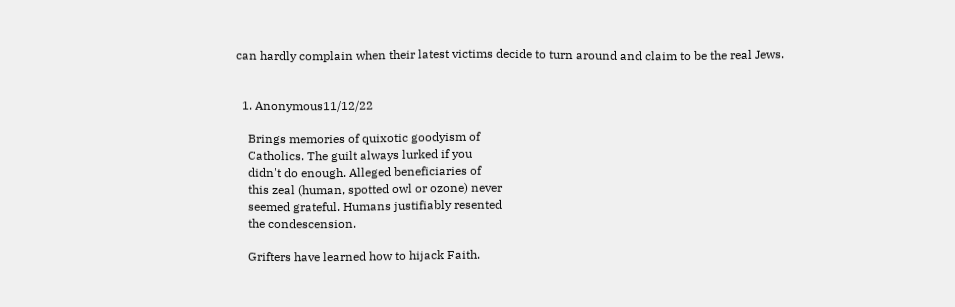can hardly complain when their latest victims decide to turn around and claim to be the real Jews.


  1. Anonymous11/12/22

    Brings memories of quixotic goodyism of
    Catholics. The guilt always lurked if you
    didn't do enough. Alleged beneficiaries of
    this zeal (human, spotted owl or ozone) never
    seemed grateful. Humans justifiably resented
    the condescension.

    Grifters have learned how to hijack Faith.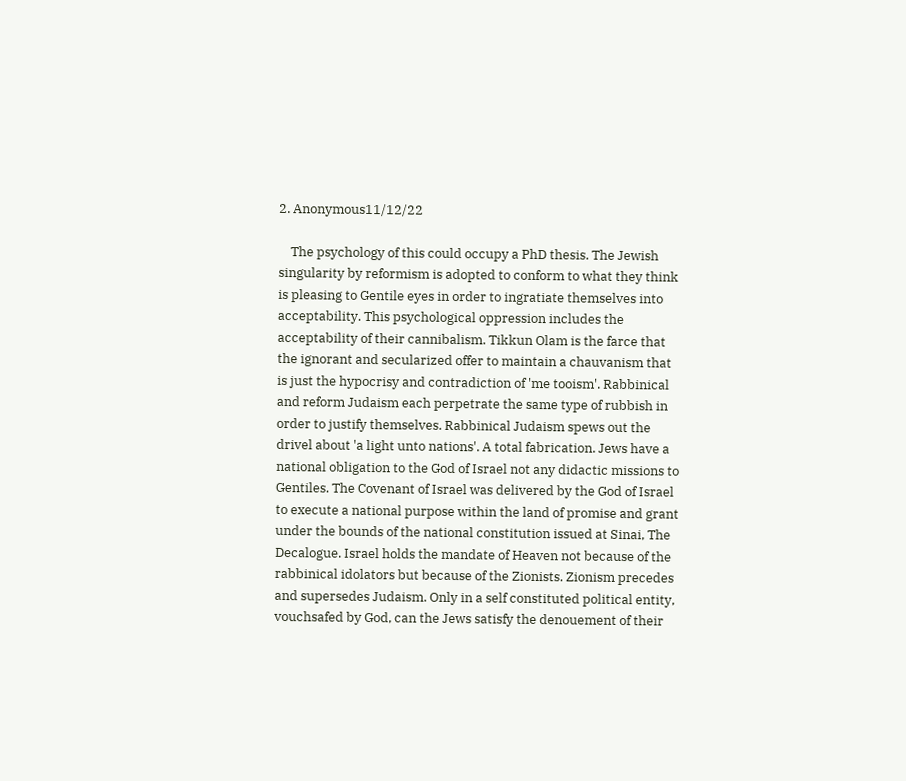2. Anonymous11/12/22

    The psychology of this could occupy a PhD thesis. The Jewish singularity by reformism is adopted to conform to what they think is pleasing to Gentile eyes in order to ingratiate themselves into acceptability. This psychological oppression includes the acceptability of their cannibalism. Tikkun Olam is the farce that the ignorant and secularized offer to maintain a chauvanism that is just the hypocrisy and contradiction of 'me tooism'. Rabbinical and reform Judaism each perpetrate the same type of rubbish in order to justify themselves. Rabbinical Judaism spews out the drivel about 'a light unto nations'. A total fabrication. Jews have a national obligation to the God of Israel not any didactic missions to Gentiles. The Covenant of Israel was delivered by the God of Israel to execute a national purpose within the land of promise and grant under the bounds of the national constitution issued at Sinai, The Decalogue. Israel holds the mandate of Heaven not because of the rabbinical idolators but because of the Zionists. Zionism precedes and supersedes Judaism. Only in a self constituted political entity, vouchsafed by God, can the Jews satisfy the denouement of their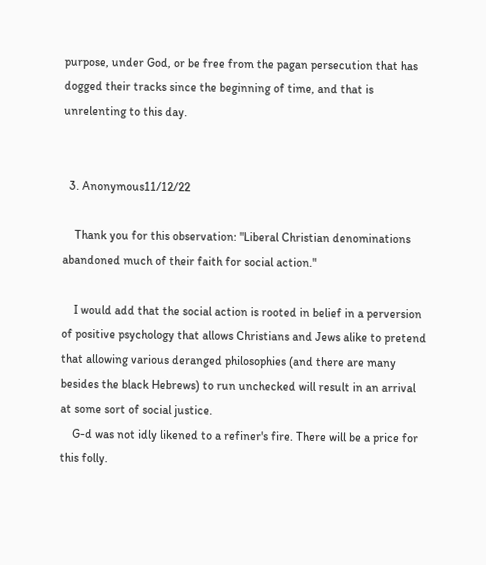purpose, under God, or be free from the pagan persecution that has dogged their tracks since the beginning of time, and that is unrelenting to this day.


  3. Anonymous11/12/22

    Thank you for this observation: "Liberal Christian denominations abandoned much of their faith for social action."

    I would add that the social action is rooted in belief in a perversion of positive psychology that allows Christians and Jews alike to pretend that allowing various deranged philosophies (and there are many besides the black Hebrews) to run unchecked will result in an arrival at some sort of social justice.
    G-d was not idly likened to a refiner's fire. There will be a price for this folly.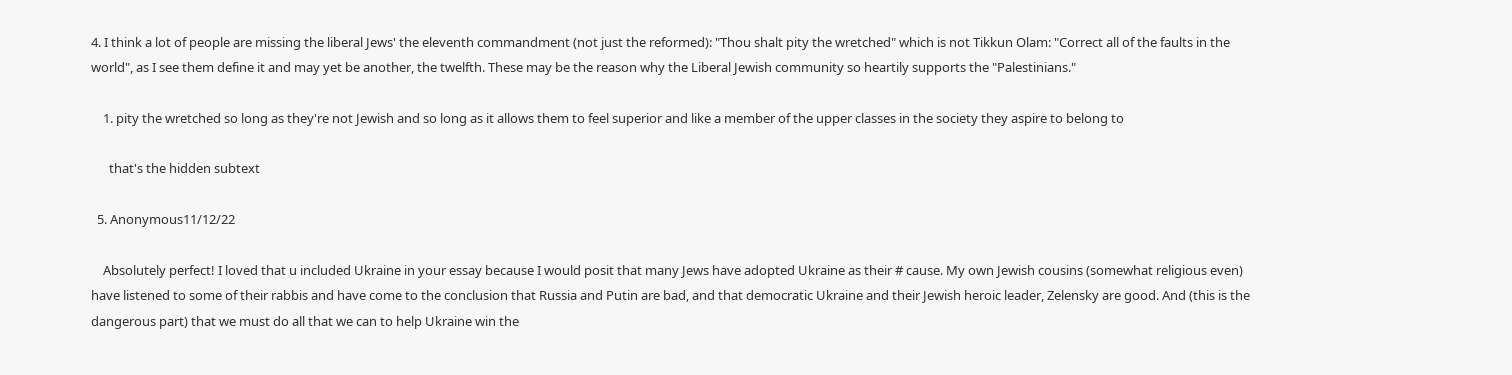4. I think a lot of people are missing the liberal Jews' the eleventh commandment (not just the reformed): "Thou shalt pity the wretched" which is not Tikkun Olam: "Correct all of the faults in the world", as I see them define it and may yet be another, the twelfth. These may be the reason why the Liberal Jewish community so heartily supports the "Palestinians."

    1. pity the wretched so long as they're not Jewish and so long as it allows them to feel superior and like a member of the upper classes in the society they aspire to belong to

      that's the hidden subtext

  5. Anonymous11/12/22

    Absolutely perfect! I loved that u included Ukraine in your essay because I would posit that many Jews have adopted Ukraine as their # cause. My own Jewish cousins (somewhat religious even) have listened to some of their rabbis and have come to the conclusion that Russia and Putin are bad, and that democratic Ukraine and their Jewish heroic leader, Zelensky are good. And (this is the dangerous part) that we must do all that we can to help Ukraine win the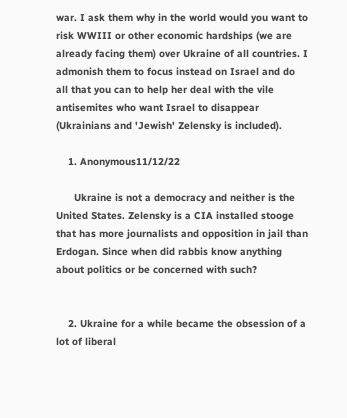war. I ask them why in the world would you want to risk WWIII or other economic hardships (we are already facing them) over Ukraine of all countries. I admonish them to focus instead on Israel and do all that you can to help her deal with the vile antisemites who want Israel to disappear (Ukrainians and 'Jewish' Zelensky is included).

    1. Anonymous11/12/22

      Ukraine is not a democracy and neither is the United States. Zelensky is a CIA installed stooge that has more journalists and opposition in jail than Erdogan. Since when did rabbis know anything about politics or be concerned with such?


    2. Ukraine for a while became the obsession of a lot of liberal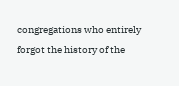congregations who entirely forgot the history of the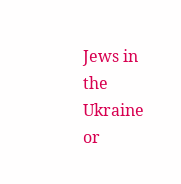Jews in the Ukraine or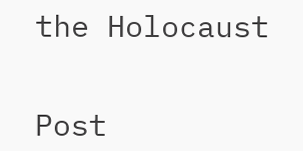the Holocaust


Post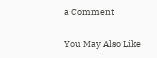a Comment

You May Also Like